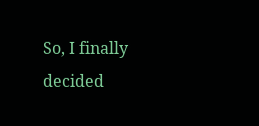So, I finally decided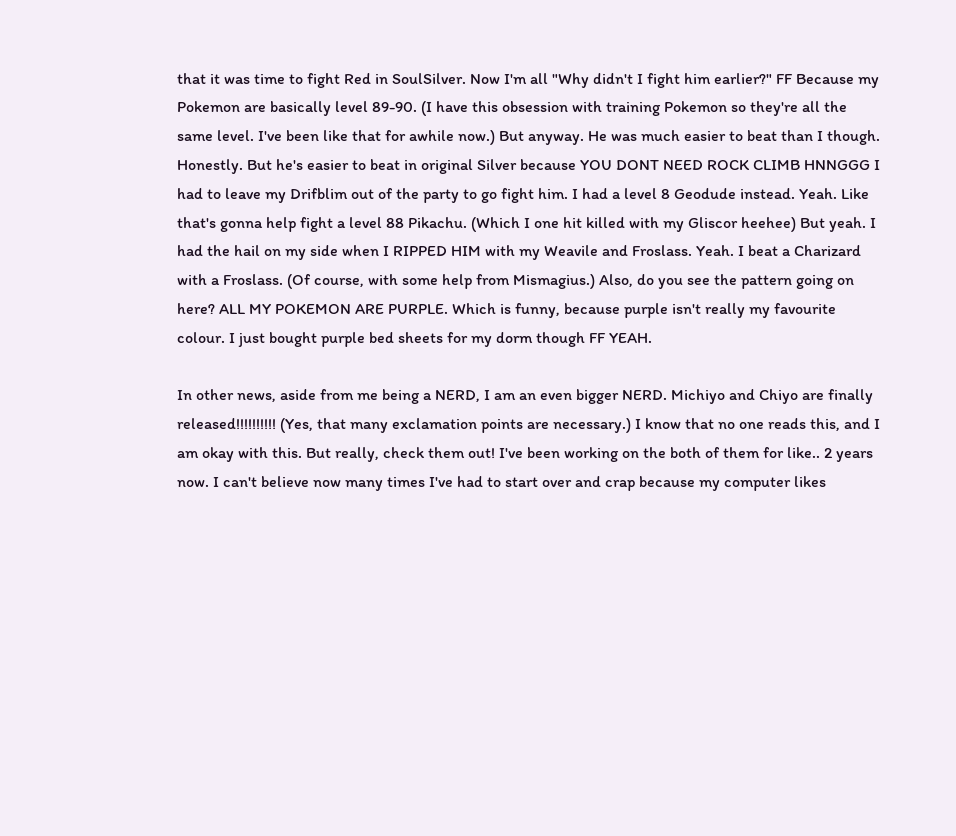that it was time to fight Red in SoulSilver. Now I'm all "Why didn't I fight him earlier?" FF Because my Pokemon are basically level 89-90. (I have this obsession with training Pokemon so they're all the same level. I've been like that for awhile now.) But anyway. He was much easier to beat than I though. Honestly. But he's easier to beat in original Silver because YOU DONT NEED ROCK CLIMB HNNGGG I had to leave my Drifblim out of the party to go fight him. I had a level 8 Geodude instead. Yeah. Like that's gonna help fight a level 88 Pikachu. (Which I one hit killed with my Gliscor heehee) But yeah. I had the hail on my side when I RIPPED HIM with my Weavile and Froslass. Yeah. I beat a Charizard with a Froslass. (Of course, with some help from Mismagius.) Also, do you see the pattern going on here? ALL MY POKEMON ARE PURPLE. Which is funny, because purple isn't really my favourite colour. I just bought purple bed sheets for my dorm though FF YEAH.

In other news, aside from me being a NERD, I am an even bigger NERD. Michiyo and Chiyo are finally released!!!!!!!!!! (Yes, that many exclamation points are necessary.) I know that no one reads this, and I am okay with this. But really, check them out! I've been working on the both of them for like.. 2 years now. I can't believe now many times I've had to start over and crap because my computer likes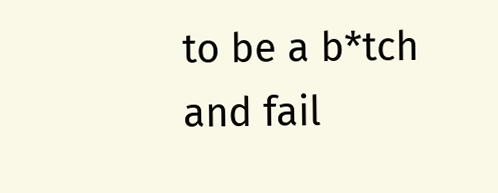to be a b*tch and fail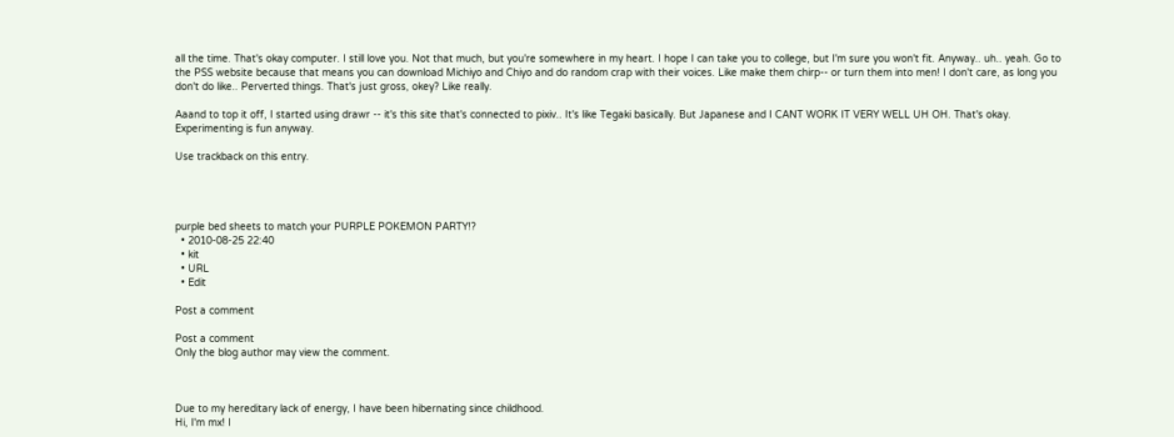all the time. That's okay computer. I still love you. Not that much, but you're somewhere in my heart. I hope I can take you to college, but I'm sure you won't fit. Anyway.. uh.. yeah. Go to the PSS website because that means you can download Michiyo and Chiyo and do random crap with their voices. Like make them chirp-- or turn them into men! I don't care, as long you don't do like.. Perverted things. That's just gross, okey? Like really.

Aaand to top it off, I started using drawr -- it's this site that's connected to pixiv.. It's like Tegaki basically. But Japanese and I CANT WORK IT VERY WELL UH OH. That's okay. Experimenting is fun anyway.

Use trackback on this entry.




purple bed sheets to match your PURPLE POKEMON PARTY!?
  • 2010-08-25 22:40
  • kit
  • URL
  • Edit

Post a comment

Post a comment
Only the blog author may view the comment.



Due to my hereditary lack of energy, I have been hibernating since childhood.
Hi, I'm mx! I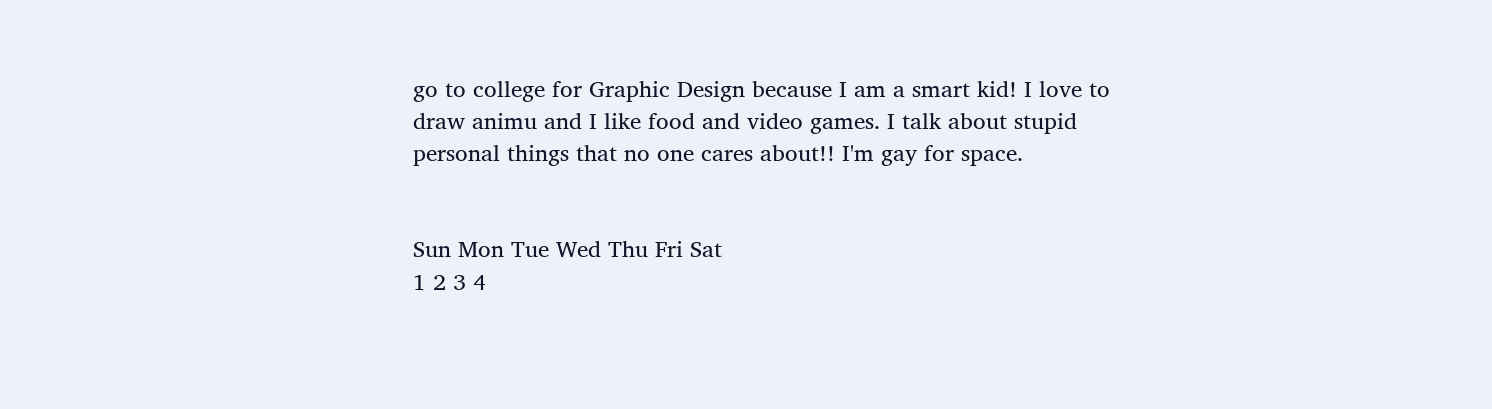go to college for Graphic Design because I am a smart kid! I love to draw animu and I like food and video games. I talk about stupid personal things that no one cares about!! I'm gay for space.


Sun Mon Tue Wed Thu Fri Sat
1 2 3 4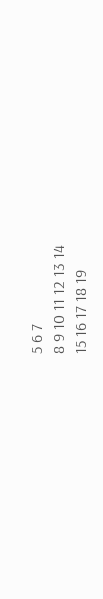5 6 7
8 9 10 11 12 13 14
15 16 17 18 19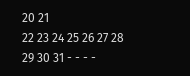20 21
22 23 24 25 26 27 28
29 30 31 - - - -